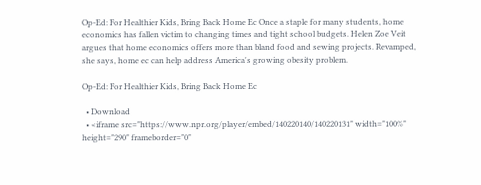Op-Ed: For Healthier Kids, Bring Back Home Ec Once a staple for many students, home economics has fallen victim to changing times and tight school budgets. Helen Zoe Veit argues that home economics offers more than bland food and sewing projects. Revamped, she says, home ec can help address America's growing obesity problem.

Op-Ed: For Healthier Kids, Bring Back Home Ec

  • Download
  • <iframe src="https://www.npr.org/player/embed/140220140/140220131" width="100%" height="290" frameborder="0"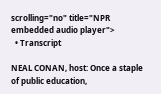scrolling="no" title="NPR embedded audio player">
  • Transcript

NEAL CONAN, host: Once a staple of public education,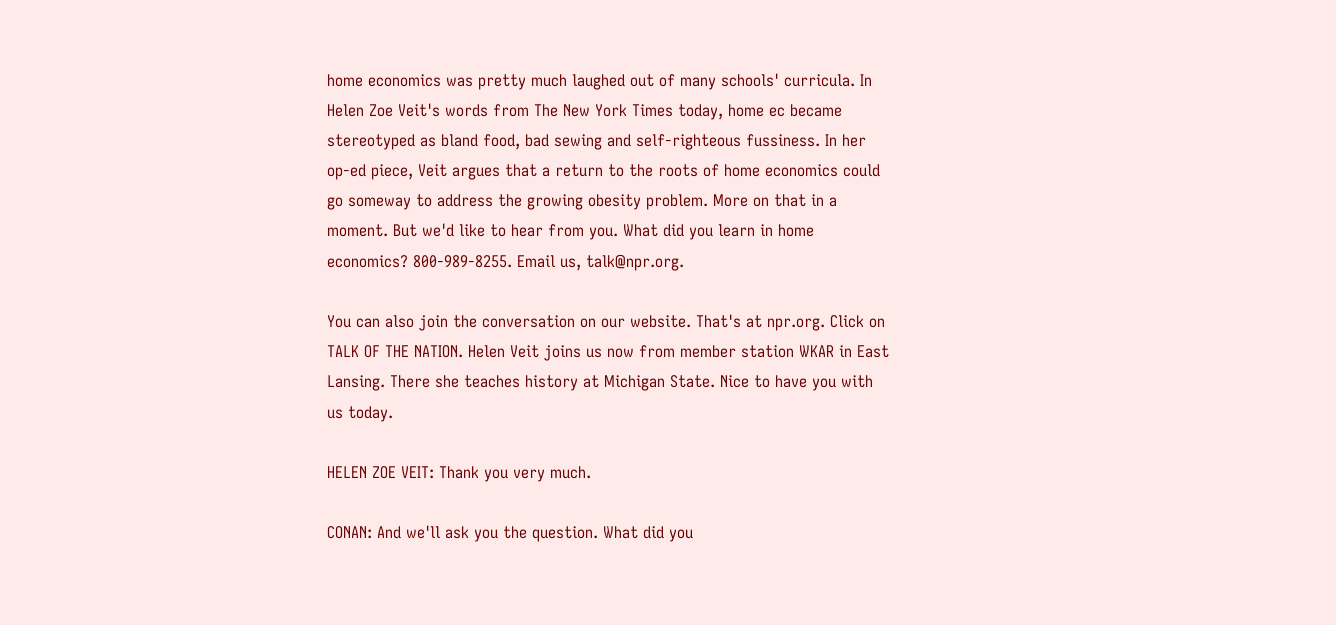home economics was pretty much laughed out of many schools' curricula. In Helen Zoe Veit's words from The New York Times today, home ec became stereotyped as bland food, bad sewing and self-righteous fussiness. In her op-ed piece, Veit argues that a return to the roots of home economics could go someway to address the growing obesity problem. More on that in a moment. But we'd like to hear from you. What did you learn in home economics? 800-989-8255. Email us, talk@npr.org.

You can also join the conversation on our website. That's at npr.org. Click on TALK OF THE NATION. Helen Veit joins us now from member station WKAR in East Lansing. There she teaches history at Michigan State. Nice to have you with us today.

HELEN ZOE VEIT: Thank you very much.

CONAN: And we'll ask you the question. What did you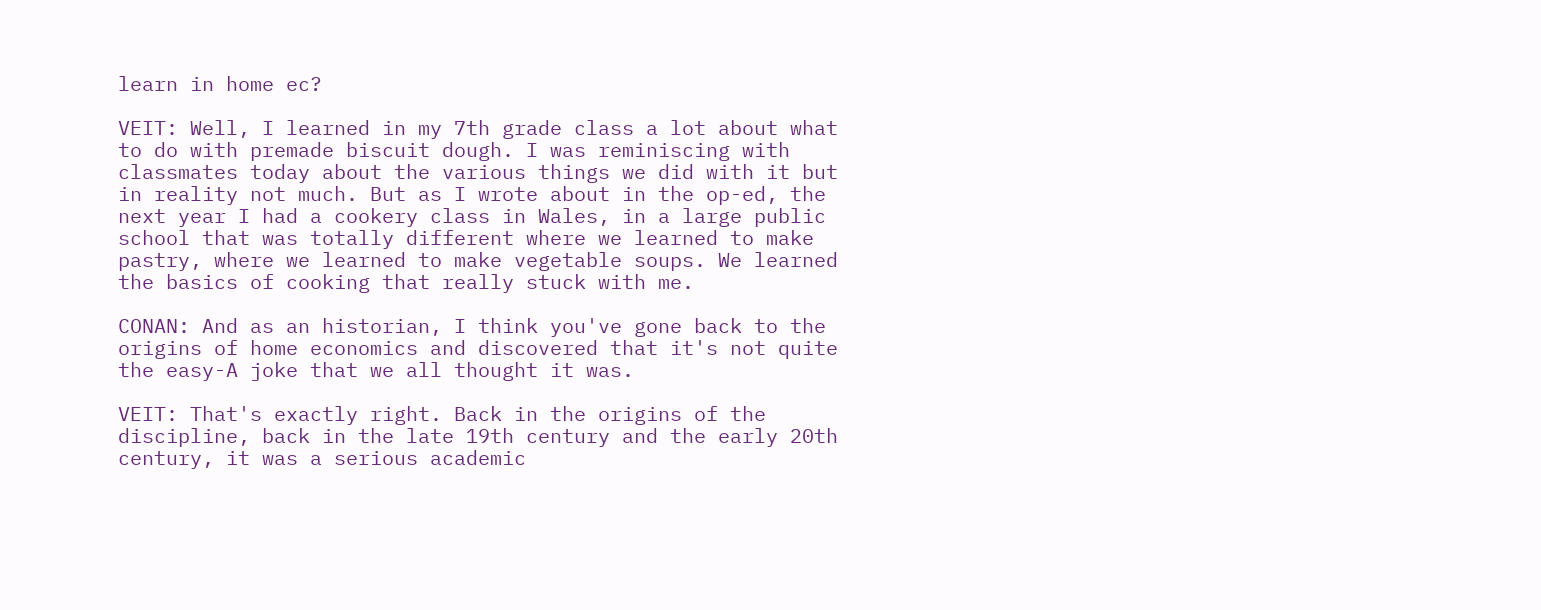learn in home ec?

VEIT: Well, I learned in my 7th grade class a lot about what to do with premade biscuit dough. I was reminiscing with classmates today about the various things we did with it but in reality not much. But as I wrote about in the op-ed, the next year I had a cookery class in Wales, in a large public school that was totally different where we learned to make pastry, where we learned to make vegetable soups. We learned the basics of cooking that really stuck with me.

CONAN: And as an historian, I think you've gone back to the origins of home economics and discovered that it's not quite the easy-A joke that we all thought it was.

VEIT: That's exactly right. Back in the origins of the discipline, back in the late 19th century and the early 20th century, it was a serious academic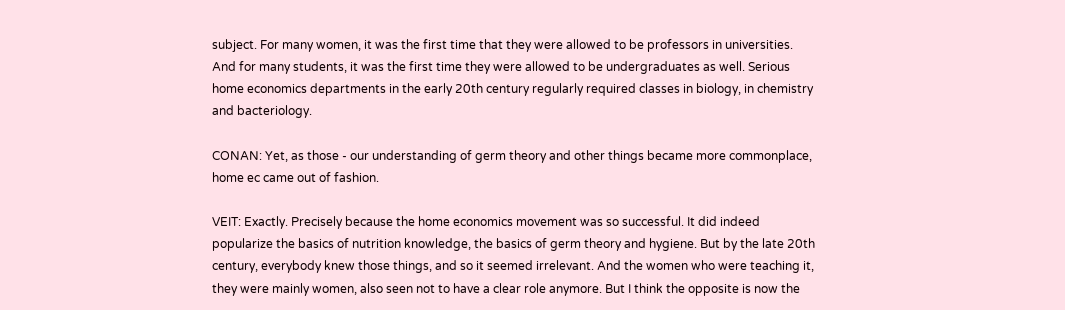subject. For many women, it was the first time that they were allowed to be professors in universities. And for many students, it was the first time they were allowed to be undergraduates as well. Serious home economics departments in the early 20th century regularly required classes in biology, in chemistry and bacteriology.

CONAN: Yet, as those - our understanding of germ theory and other things became more commonplace, home ec came out of fashion.

VEIT: Exactly. Precisely because the home economics movement was so successful. It did indeed popularize the basics of nutrition knowledge, the basics of germ theory and hygiene. But by the late 20th century, everybody knew those things, and so it seemed irrelevant. And the women who were teaching it, they were mainly women, also seen not to have a clear role anymore. But I think the opposite is now the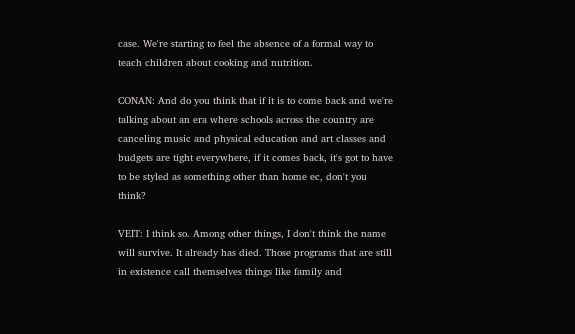case. We're starting to feel the absence of a formal way to teach children about cooking and nutrition.

CONAN: And do you think that if it is to come back and we're talking about an era where schools across the country are canceling music and physical education and art classes and budgets are tight everywhere, if it comes back, it's got to have to be styled as something other than home ec, don't you think?

VEIT: I think so. Among other things, I don't think the name will survive. It already has died. Those programs that are still in existence call themselves things like family and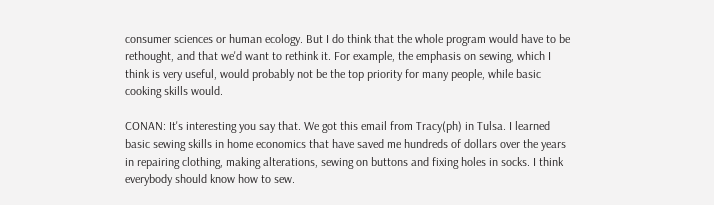consumer sciences or human ecology. But I do think that the whole program would have to be rethought, and that we'd want to rethink it. For example, the emphasis on sewing, which I think is very useful, would probably not be the top priority for many people, while basic cooking skills would.

CONAN: It's interesting you say that. We got this email from Tracy(ph) in Tulsa. I learned basic sewing skills in home economics that have saved me hundreds of dollars over the years in repairing clothing, making alterations, sewing on buttons and fixing holes in socks. I think everybody should know how to sew.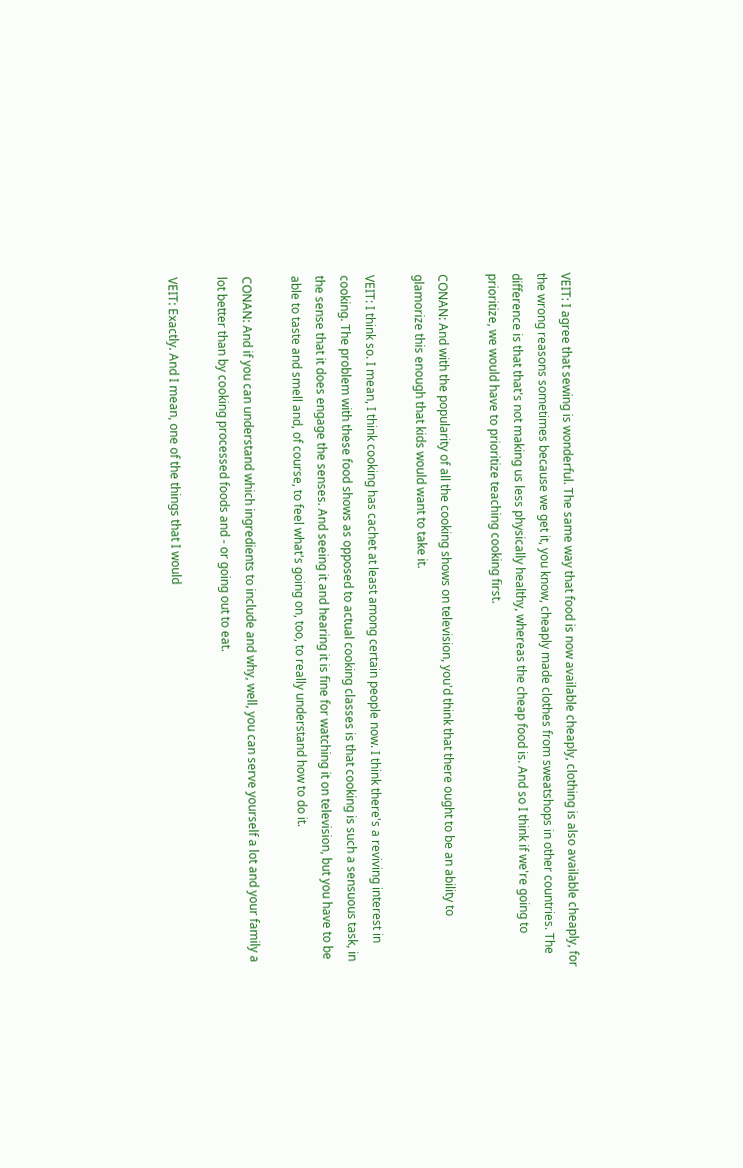VEIT: I agree that sewing is wonderful. The same way that food is now available cheaply, clothing is also available cheaply, for the wrong reasons sometimes because we get it, you know, cheaply made clothes from sweatshops in other countries. The difference is that that's not making us less physically healthy, whereas the cheap food is. And so I think if we're going to prioritize, we would have to prioritize teaching cooking first.

CONAN: And with the popularity of all the cooking shows on television, you'd think that there ought to be an ability to glamorize this enough that kids would want to take it.

VEIT: I think so. I mean, I think cooking has cachet at least among certain people now. I think there's a reviving interest in cooking. The problem with these food shows as opposed to actual cooking classes is that cooking is such a sensuous task, in the sense that it does engage the senses. And seeing it and hearing it is fine for watching it on television, but you have to be able to taste and smell and, of course, to feel what's going on, too, to really understand how to do it.

CONAN: And if you can understand which ingredients to include and why, well, you can serve yourself a lot and your family a lot better than by cooking processed foods and - or going out to eat.

VEIT: Exactly. And I mean, one of the things that I would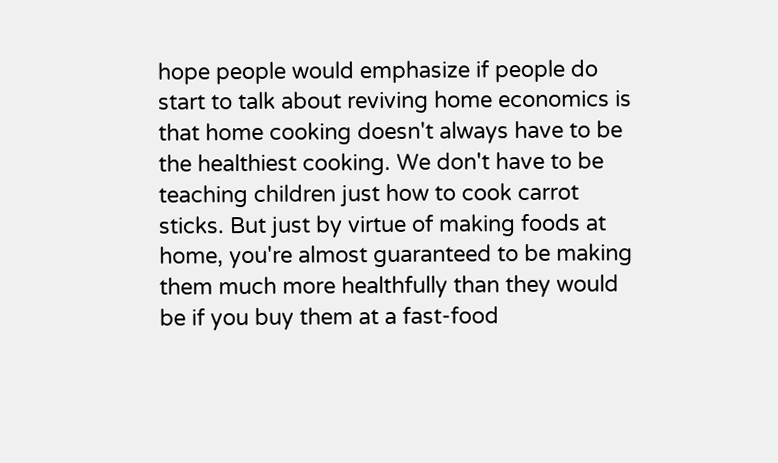hope people would emphasize if people do start to talk about reviving home economics is that home cooking doesn't always have to be the healthiest cooking. We don't have to be teaching children just how to cook carrot sticks. But just by virtue of making foods at home, you're almost guaranteed to be making them much more healthfully than they would be if you buy them at a fast-food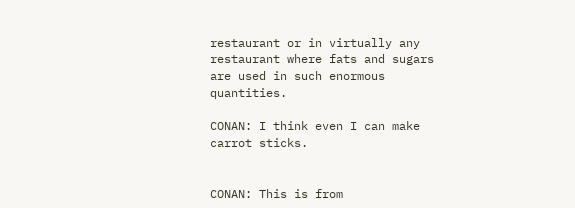restaurant or in virtually any restaurant where fats and sugars are used in such enormous quantities.

CONAN: I think even I can make carrot sticks.


CONAN: This is from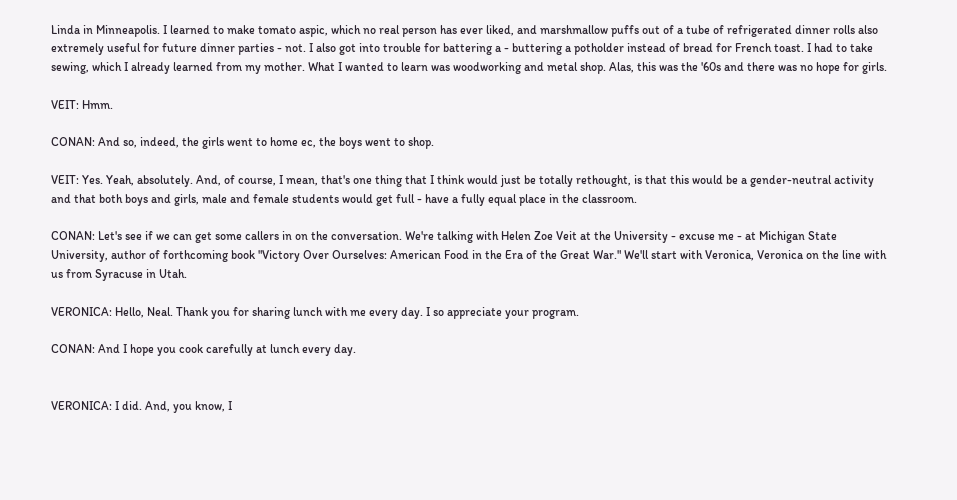Linda in Minneapolis. I learned to make tomato aspic, which no real person has ever liked, and marshmallow puffs out of a tube of refrigerated dinner rolls also extremely useful for future dinner parties - not. I also got into trouble for battering a - buttering a potholder instead of bread for French toast. I had to take sewing, which I already learned from my mother. What I wanted to learn was woodworking and metal shop. Alas, this was the '60s and there was no hope for girls.

VEIT: Hmm.

CONAN: And so, indeed, the girls went to home ec, the boys went to shop.

VEIT: Yes. Yeah, absolutely. And, of course, I mean, that's one thing that I think would just be totally rethought, is that this would be a gender-neutral activity and that both boys and girls, male and female students would get full - have a fully equal place in the classroom.

CONAN: Let's see if we can get some callers in on the conversation. We're talking with Helen Zoe Veit at the University - excuse me - at Michigan State University, author of forthcoming book "Victory Over Ourselves: American Food in the Era of the Great War." We'll start with Veronica, Veronica on the line with us from Syracuse in Utah.

VERONICA: Hello, Neal. Thank you for sharing lunch with me every day. I so appreciate your program.

CONAN: And I hope you cook carefully at lunch every day.


VERONICA: I did. And, you know, I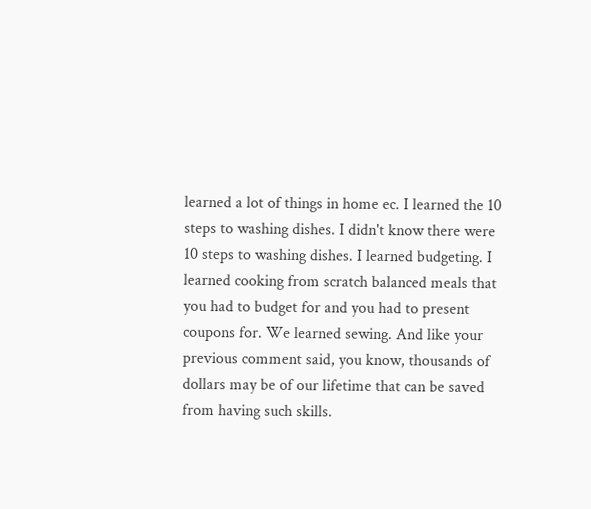learned a lot of things in home ec. I learned the 10 steps to washing dishes. I didn't know there were 10 steps to washing dishes. I learned budgeting. I learned cooking from scratch balanced meals that you had to budget for and you had to present coupons for. We learned sewing. And like your previous comment said, you know, thousands of dollars may be of our lifetime that can be saved from having such skills.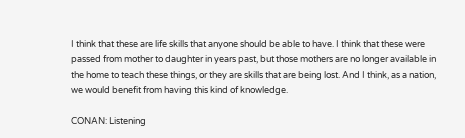I think that these are life skills that anyone should be able to have. I think that these were passed from mother to daughter in years past, but those mothers are no longer available in the home to teach these things, or they are skills that are being lost. And I think, as a nation, we would benefit from having this kind of knowledge.

CONAN: Listening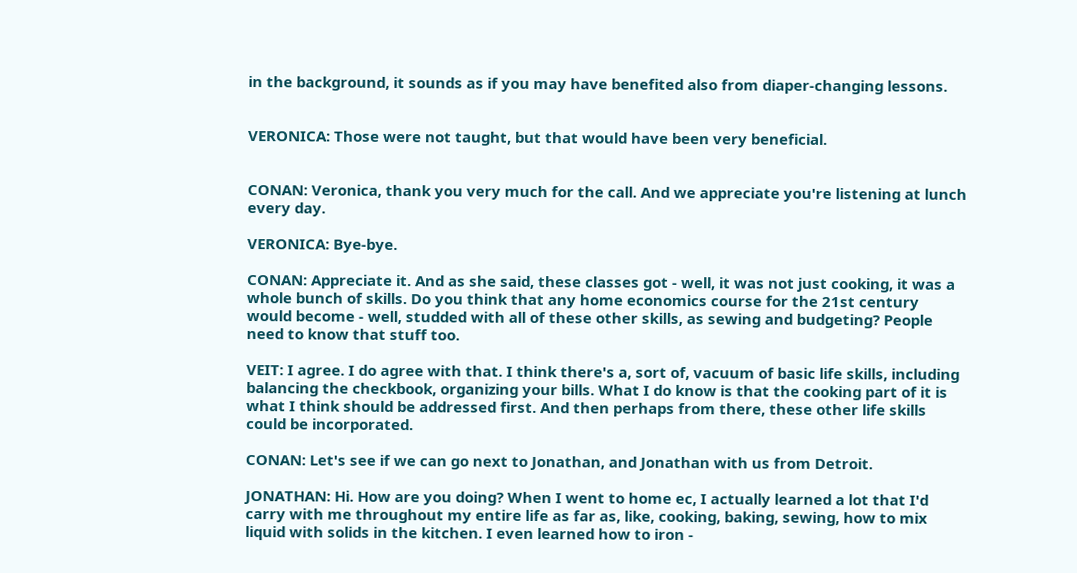in the background, it sounds as if you may have benefited also from diaper-changing lessons.


VERONICA: Those were not taught, but that would have been very beneficial.


CONAN: Veronica, thank you very much for the call. And we appreciate you're listening at lunch every day.

VERONICA: Bye-bye.

CONAN: Appreciate it. And as she said, these classes got - well, it was not just cooking, it was a whole bunch of skills. Do you think that any home economics course for the 21st century would become - well, studded with all of these other skills, as sewing and budgeting? People need to know that stuff too.

VEIT: I agree. I do agree with that. I think there's a, sort of, vacuum of basic life skills, including balancing the checkbook, organizing your bills. What I do know is that the cooking part of it is what I think should be addressed first. And then perhaps from there, these other life skills could be incorporated.

CONAN: Let's see if we can go next to Jonathan, and Jonathan with us from Detroit.

JONATHAN: Hi. How are you doing? When I went to home ec, I actually learned a lot that I'd carry with me throughout my entire life as far as, like, cooking, baking, sewing, how to mix liquid with solids in the kitchen. I even learned how to iron -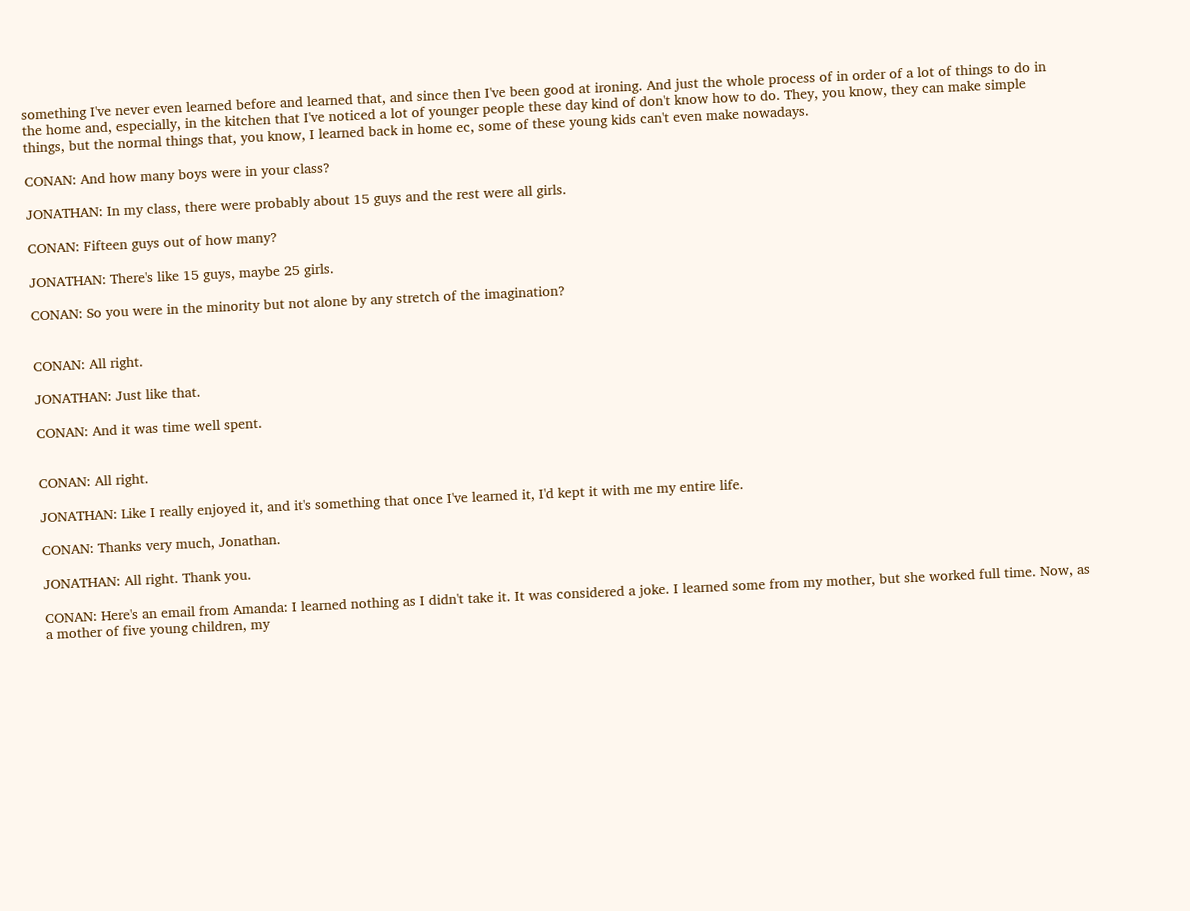something I've never even learned before and learned that, and since then I've been good at ironing. And just the whole process of in order of a lot of things to do in the home and, especially, in the kitchen that I've noticed a lot of younger people these day kind of don't know how to do. They, you know, they can make simple things, but the normal things that, you know, I learned back in home ec, some of these young kids can't even make nowadays.

CONAN: And how many boys were in your class?

JONATHAN: In my class, there were probably about 15 guys and the rest were all girls.

CONAN: Fifteen guys out of how many?

JONATHAN: There's like 15 guys, maybe 25 girls.

CONAN: So you were in the minority but not alone by any stretch of the imagination?


CONAN: All right.

JONATHAN: Just like that.

CONAN: And it was time well spent.


CONAN: All right.

JONATHAN: Like I really enjoyed it, and it's something that once I've learned it, I'd kept it with me my entire life.

CONAN: Thanks very much, Jonathan.

JONATHAN: All right. Thank you.

CONAN: Here's an email from Amanda: I learned nothing as I didn't take it. It was considered a joke. I learned some from my mother, but she worked full time. Now, as a mother of five young children, my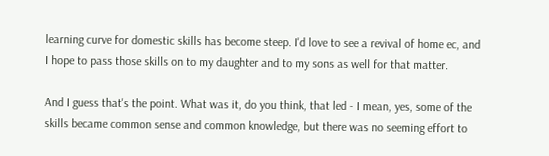learning curve for domestic skills has become steep. I'd love to see a revival of home ec, and I hope to pass those skills on to my daughter and to my sons as well for that matter.

And I guess that's the point. What was it, do you think, that led - I mean, yes, some of the skills became common sense and common knowledge, but there was no seeming effort to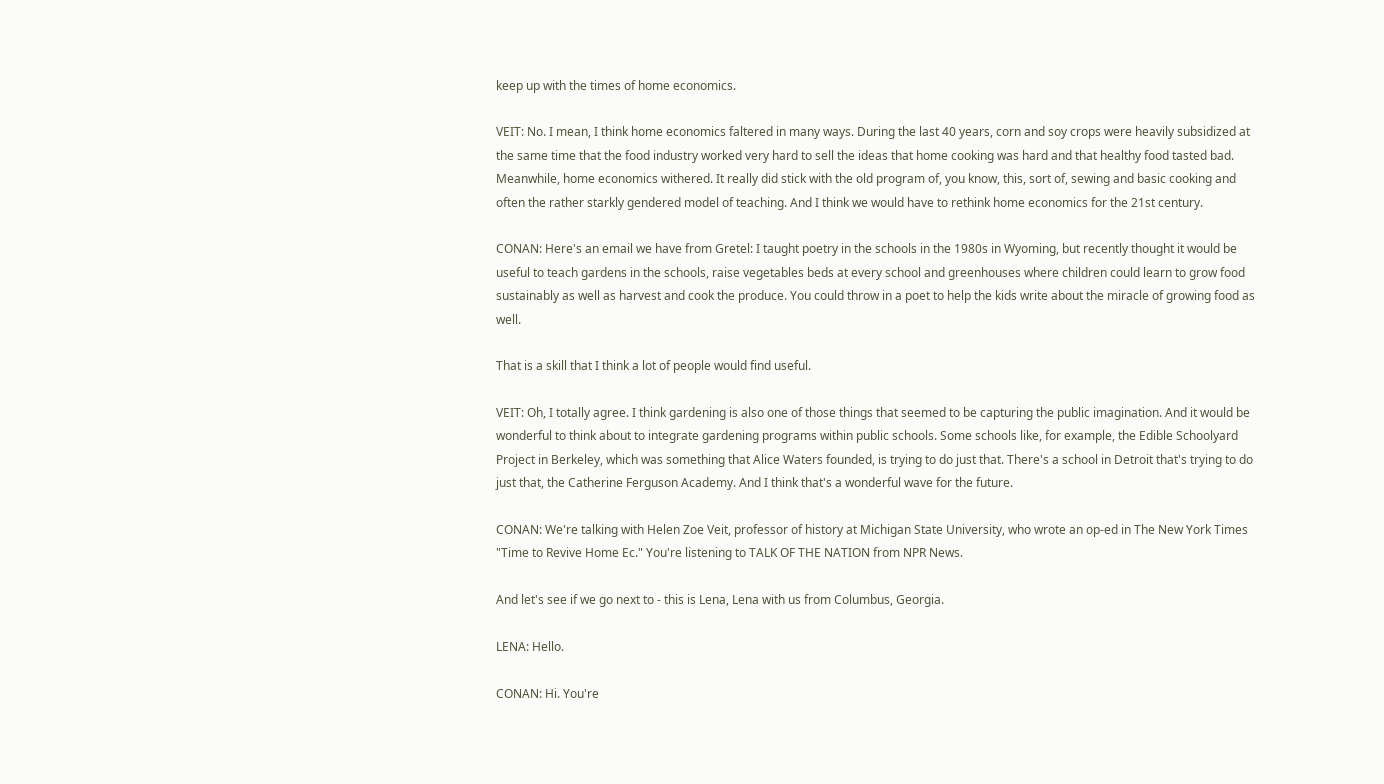keep up with the times of home economics.

VEIT: No. I mean, I think home economics faltered in many ways. During the last 40 years, corn and soy crops were heavily subsidized at the same time that the food industry worked very hard to sell the ideas that home cooking was hard and that healthy food tasted bad. Meanwhile, home economics withered. It really did stick with the old program of, you know, this, sort of, sewing and basic cooking and often the rather starkly gendered model of teaching. And I think we would have to rethink home economics for the 21st century.

CONAN: Here's an email we have from Gretel: I taught poetry in the schools in the 1980s in Wyoming, but recently thought it would be useful to teach gardens in the schools, raise vegetables beds at every school and greenhouses where children could learn to grow food sustainably as well as harvest and cook the produce. You could throw in a poet to help the kids write about the miracle of growing food as well.

That is a skill that I think a lot of people would find useful.

VEIT: Oh, I totally agree. I think gardening is also one of those things that seemed to be capturing the public imagination. And it would be wonderful to think about to integrate gardening programs within public schools. Some schools like, for example, the Edible Schoolyard Project in Berkeley, which was something that Alice Waters founded, is trying to do just that. There's a school in Detroit that's trying to do just that, the Catherine Ferguson Academy. And I think that's a wonderful wave for the future.

CONAN: We're talking with Helen Zoe Veit, professor of history at Michigan State University, who wrote an op-ed in The New York Times "Time to Revive Home Ec." You're listening to TALK OF THE NATION from NPR News.

And let's see if we go next to - this is Lena, Lena with us from Columbus, Georgia.

LENA: Hello.

CONAN: Hi. You're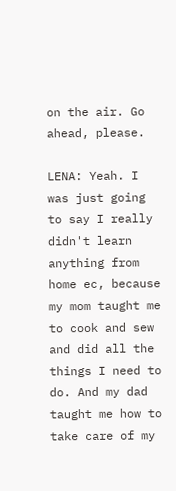on the air. Go ahead, please.

LENA: Yeah. I was just going to say I really didn't learn anything from home ec, because my mom taught me to cook and sew and did all the things I need to do. And my dad taught me how to take care of my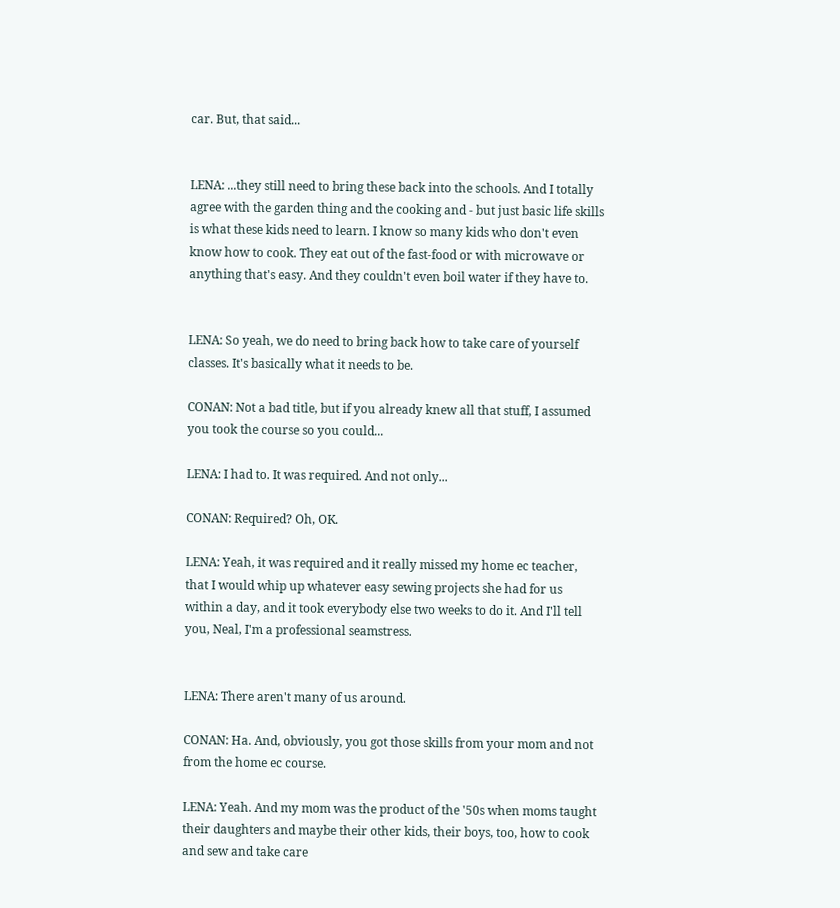car. But, that said...


LENA: ...they still need to bring these back into the schools. And I totally agree with the garden thing and the cooking and - but just basic life skills is what these kids need to learn. I know so many kids who don't even know how to cook. They eat out of the fast-food or with microwave or anything that's easy. And they couldn't even boil water if they have to.


LENA: So yeah, we do need to bring back how to take care of yourself classes. It's basically what it needs to be.

CONAN: Not a bad title, but if you already knew all that stuff, I assumed you took the course so you could...

LENA: I had to. It was required. And not only...

CONAN: Required? Oh, OK.

LENA: Yeah, it was required and it really missed my home ec teacher, that I would whip up whatever easy sewing projects she had for us within a day, and it took everybody else two weeks to do it. And I'll tell you, Neal, I'm a professional seamstress.


LENA: There aren't many of us around.

CONAN: Ha. And, obviously, you got those skills from your mom and not from the home ec course.

LENA: Yeah. And my mom was the product of the '50s when moms taught their daughters and maybe their other kids, their boys, too, how to cook and sew and take care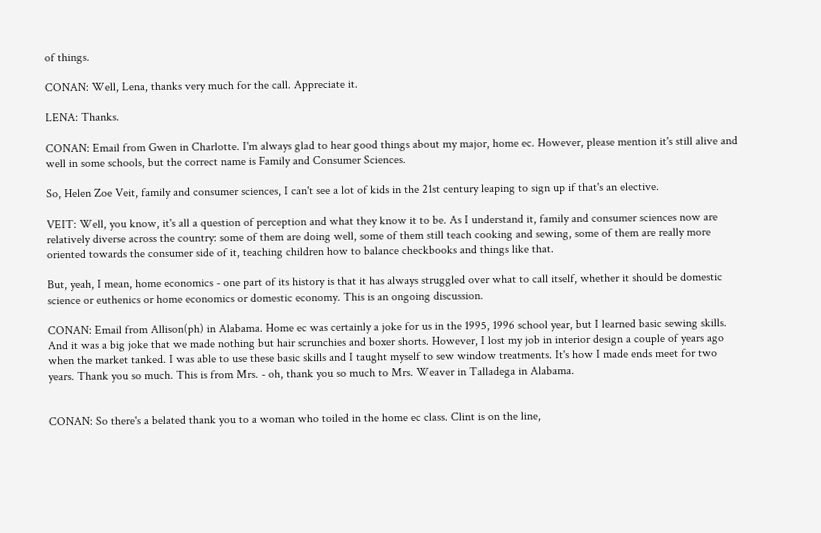of things.

CONAN: Well, Lena, thanks very much for the call. Appreciate it.

LENA: Thanks.

CONAN: Email from Gwen in Charlotte. I'm always glad to hear good things about my major, home ec. However, please mention it's still alive and well in some schools, but the correct name is Family and Consumer Sciences.

So, Helen Zoe Veit, family and consumer sciences, I can't see a lot of kids in the 21st century leaping to sign up if that's an elective.

VEIT: Well, you know, it's all a question of perception and what they know it to be. As I understand it, family and consumer sciences now are relatively diverse across the country: some of them are doing well, some of them still teach cooking and sewing, some of them are really more oriented towards the consumer side of it, teaching children how to balance checkbooks and things like that.

But, yeah, I mean, home economics - one part of its history is that it has always struggled over what to call itself, whether it should be domestic science or euthenics or home economics or domestic economy. This is an ongoing discussion.

CONAN: Email from Allison(ph) in Alabama. Home ec was certainly a joke for us in the 1995, 1996 school year, but I learned basic sewing skills. And it was a big joke that we made nothing but hair scrunchies and boxer shorts. However, I lost my job in interior design a couple of years ago when the market tanked. I was able to use these basic skills and I taught myself to sew window treatments. It's how I made ends meet for two years. Thank you so much. This is from Mrs. - oh, thank you so much to Mrs. Weaver in Talladega in Alabama.


CONAN: So there's a belated thank you to a woman who toiled in the home ec class. Clint is on the line,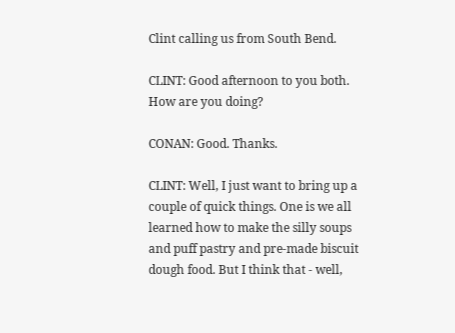Clint calling us from South Bend.

CLINT: Good afternoon to you both. How are you doing?

CONAN: Good. Thanks.

CLINT: Well, I just want to bring up a couple of quick things. One is we all learned how to make the silly soups and puff pastry and pre-made biscuit dough food. But I think that - well,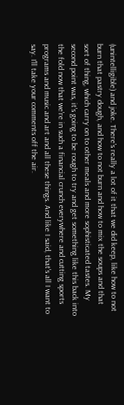(unintelligible) and joke. There's really a lot of it that we did keep, like how to not burn that pastry dough, and how to not burn and how to mix the soups and that sort of thing, which carry on to other meals and more sophisticated tastes. My second point was, it's going to be rough to try and get something like this back into the fold now that we're in such a financial crunch everywhere and cutting sports programs and music and art and all these things. And like I said, that's all I want to say. I'll take your comments off the air.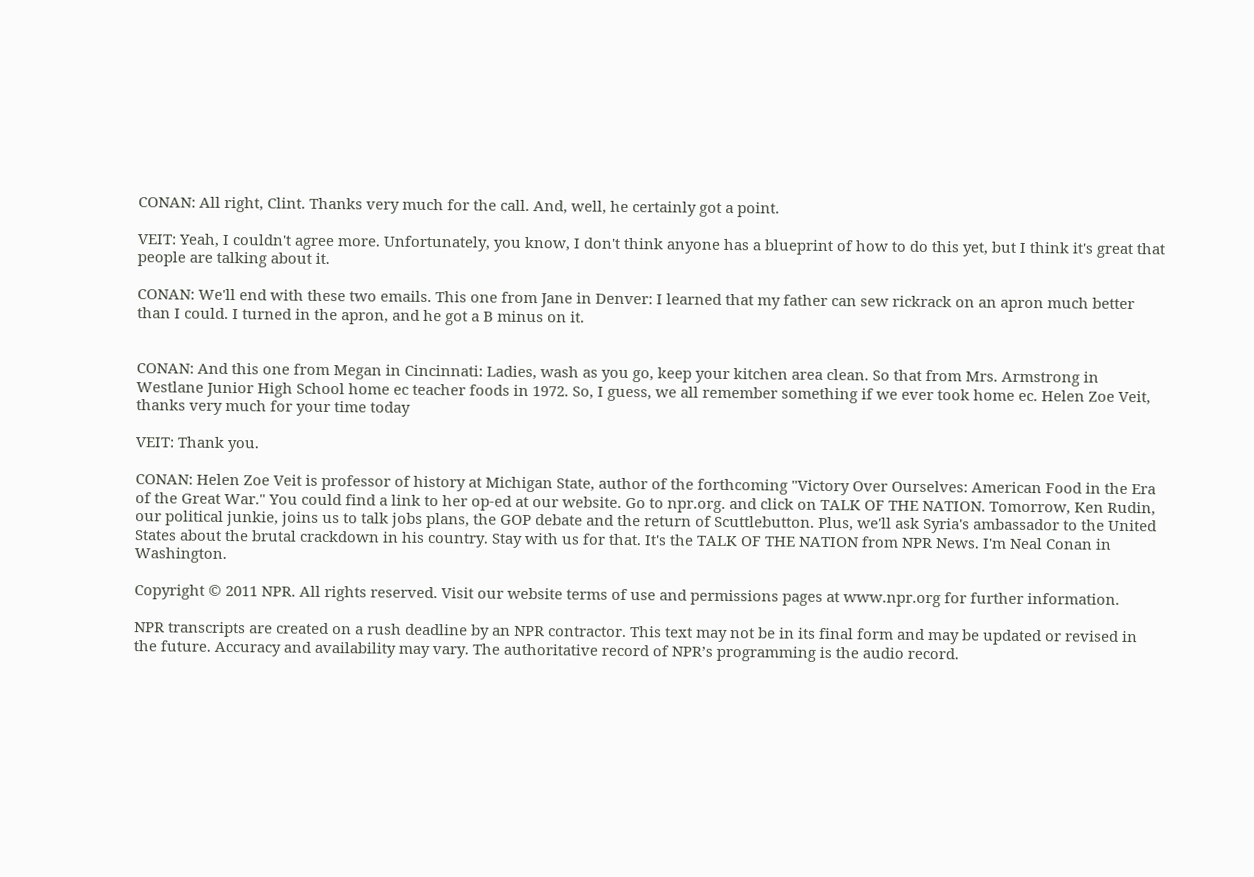CONAN: All right, Clint. Thanks very much for the call. And, well, he certainly got a point.

VEIT: Yeah, I couldn't agree more. Unfortunately, you know, I don't think anyone has a blueprint of how to do this yet, but I think it's great that people are talking about it.

CONAN: We'll end with these two emails. This one from Jane in Denver: I learned that my father can sew rickrack on an apron much better than I could. I turned in the apron, and he got a B minus on it.


CONAN: And this one from Megan in Cincinnati: Ladies, wash as you go, keep your kitchen area clean. So that from Mrs. Armstrong in Westlane Junior High School home ec teacher foods in 1972. So, I guess, we all remember something if we ever took home ec. Helen Zoe Veit, thanks very much for your time today

VEIT: Thank you.

CONAN: Helen Zoe Veit is professor of history at Michigan State, author of the forthcoming "Victory Over Ourselves: American Food in the Era of the Great War." You could find a link to her op-ed at our website. Go to npr.org. and click on TALK OF THE NATION. Tomorrow, Ken Rudin, our political junkie, joins us to talk jobs plans, the GOP debate and the return of Scuttlebutton. Plus, we'll ask Syria's ambassador to the United States about the brutal crackdown in his country. Stay with us for that. It's the TALK OF THE NATION from NPR News. I'm Neal Conan in Washington.

Copyright © 2011 NPR. All rights reserved. Visit our website terms of use and permissions pages at www.npr.org for further information.

NPR transcripts are created on a rush deadline by an NPR contractor. This text may not be in its final form and may be updated or revised in the future. Accuracy and availability may vary. The authoritative record of NPR’s programming is the audio record.